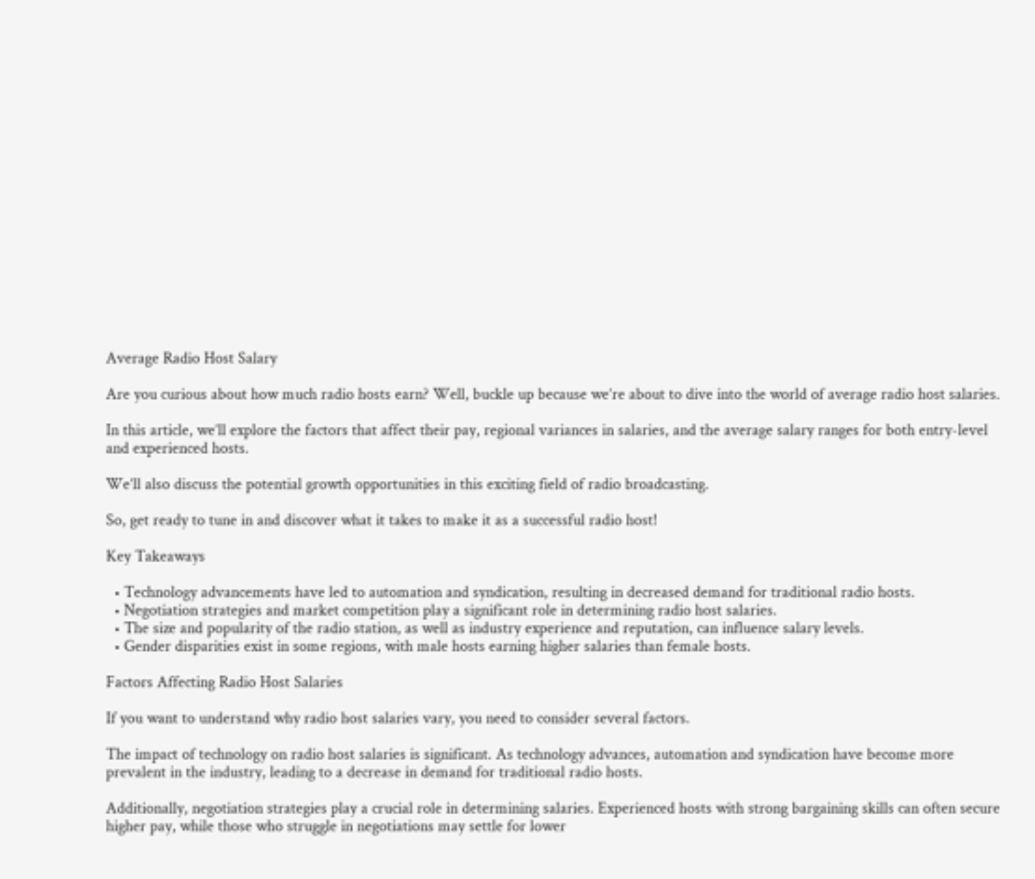Average Radio Host Salary

Are you curious about how much radio hosts earn? Well, buckle up because we’re about to dive into the world of average radio host salaries.

In this article, we’ll explore the factors that affect their pay, regional variances in salaries, and the average salary ranges for both entry-level and experienced hosts.

We’ll also discuss the potential growth opportunities in this exciting field of radio broadcasting.

So, get ready to tune in and discover what it takes to make it as a successful radio host!

Key Takeaways

  • Technology advancements have led to automation and syndication, resulting in decreased demand for traditional radio hosts.
  • Negotiation strategies and market competition play a significant role in determining radio host salaries.
  • The size and popularity of the radio station, as well as industry experience and reputation, can influence salary levels.
  • Gender disparities exist in some regions, with male hosts earning higher salaries than female hosts.

Factors Affecting Radio Host Salaries

If you want to understand why radio host salaries vary, you need to consider several factors.

The impact of technology on radio host salaries is significant. As technology advances, automation and syndication have become more prevalent in the industry, leading to a decrease in demand for traditional radio hosts.

Additionally, negotiation strategies play a crucial role in determining salaries. Experienced hosts with strong bargaining skills can often secure higher pay, while those who struggle in negotiations may settle for lower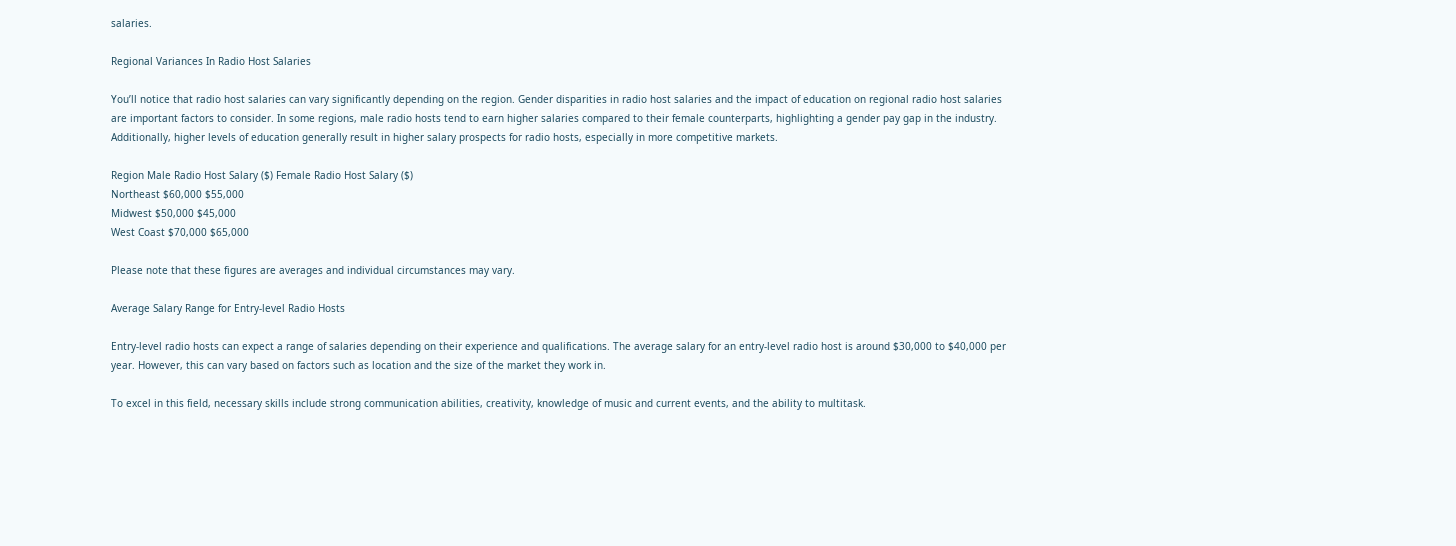salaries.

Regional Variances In Radio Host Salaries

You’ll notice that radio host salaries can vary significantly depending on the region. Gender disparities in radio host salaries and the impact of education on regional radio host salaries are important factors to consider. In some regions, male radio hosts tend to earn higher salaries compared to their female counterparts, highlighting a gender pay gap in the industry. Additionally, higher levels of education generally result in higher salary prospects for radio hosts, especially in more competitive markets.

Region Male Radio Host Salary ($) Female Radio Host Salary ($)
Northeast $60,000 $55,000
Midwest $50,000 $45,000
West Coast $70,000 $65,000

Please note that these figures are averages and individual circumstances may vary.

Average Salary Range for Entry-level Radio Hosts

Entry-level radio hosts can expect a range of salaries depending on their experience and qualifications. The average salary for an entry-level radio host is around $30,000 to $40,000 per year. However, this can vary based on factors such as location and the size of the market they work in.

To excel in this field, necessary skills include strong communication abilities, creativity, knowledge of music and current events, and the ability to multitask.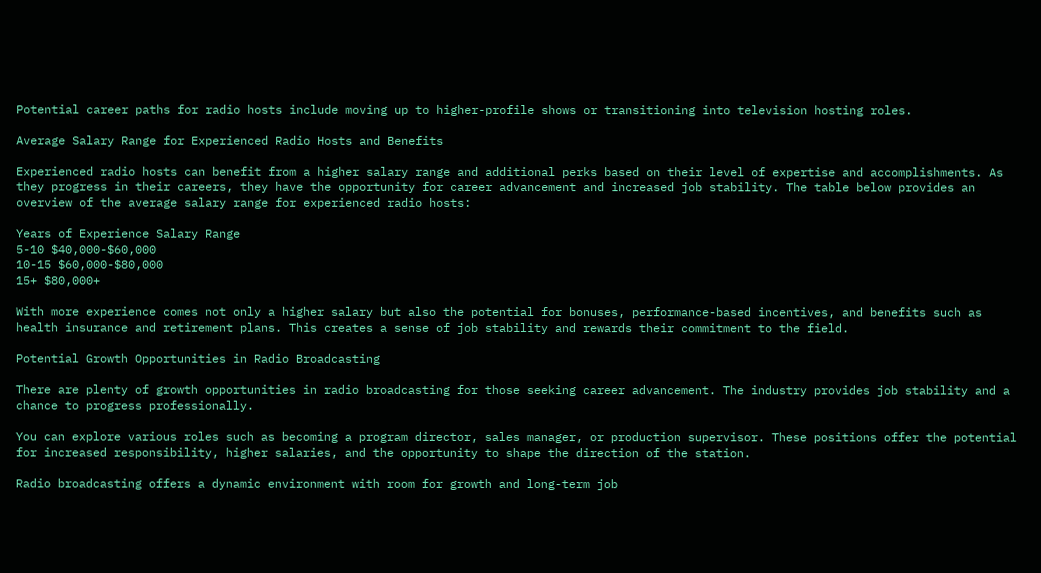Potential career paths for radio hosts include moving up to higher-profile shows or transitioning into television hosting roles.

Average Salary Range for Experienced Radio Hosts and Benefits

Experienced radio hosts can benefit from a higher salary range and additional perks based on their level of expertise and accomplishments. As they progress in their careers, they have the opportunity for career advancement and increased job stability. The table below provides an overview of the average salary range for experienced radio hosts:

Years of Experience Salary Range
5-10 $40,000-$60,000
10-15 $60,000-$80,000
15+ $80,000+

With more experience comes not only a higher salary but also the potential for bonuses, performance-based incentives, and benefits such as health insurance and retirement plans. This creates a sense of job stability and rewards their commitment to the field.

Potential Growth Opportunities in Radio Broadcasting

There are plenty of growth opportunities in radio broadcasting for those seeking career advancement. The industry provides job stability and a chance to progress professionally.

You can explore various roles such as becoming a program director, sales manager, or production supervisor. These positions offer the potential for increased responsibility, higher salaries, and the opportunity to shape the direction of the station.

Radio broadcasting offers a dynamic environment with room for growth and long-term job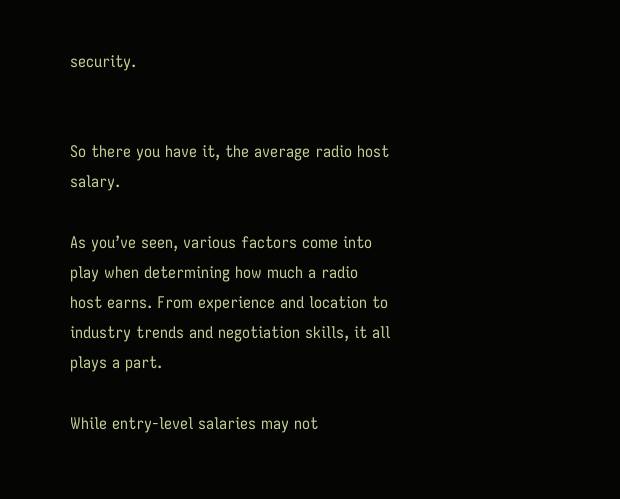security.


So there you have it, the average radio host salary.

As you’ve seen, various factors come into play when determining how much a radio host earns. From experience and location to industry trends and negotiation skills, it all plays a part.

While entry-level salaries may not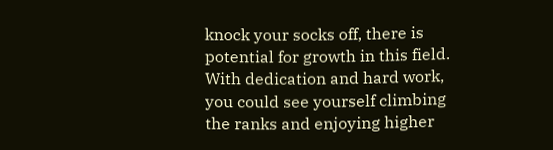knock your socks off, there is potential for growth in this field. With dedication and hard work, you could see yourself climbing the ranks and enjoying higher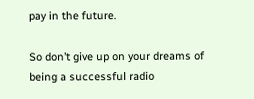pay in the future.

So don’t give up on your dreams of being a successful radio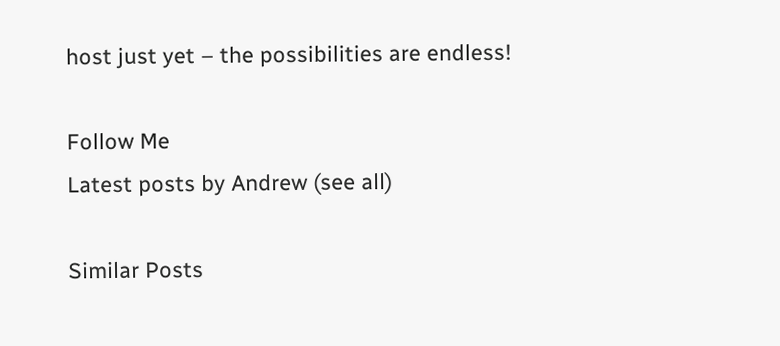host just yet – the possibilities are endless!

Follow Me
Latest posts by Andrew (see all)

Similar Posts